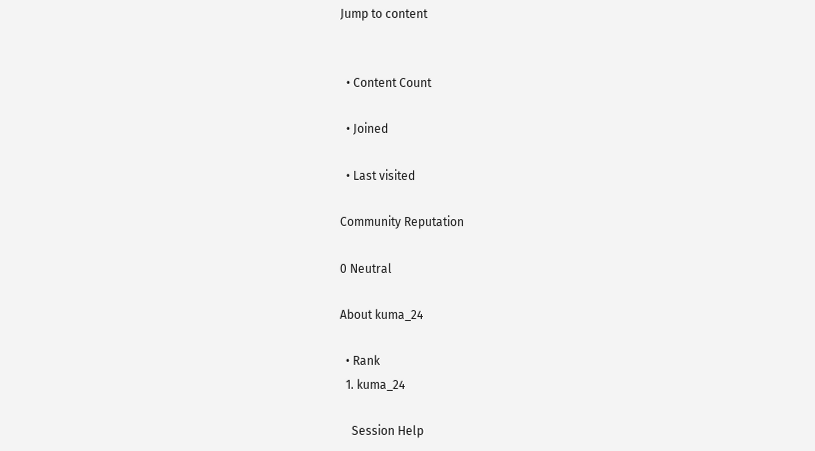Jump to content


  • Content Count

  • Joined

  • Last visited

Community Reputation

0 Neutral

About kuma_24

  • Rank
  1. kuma_24

    Session Help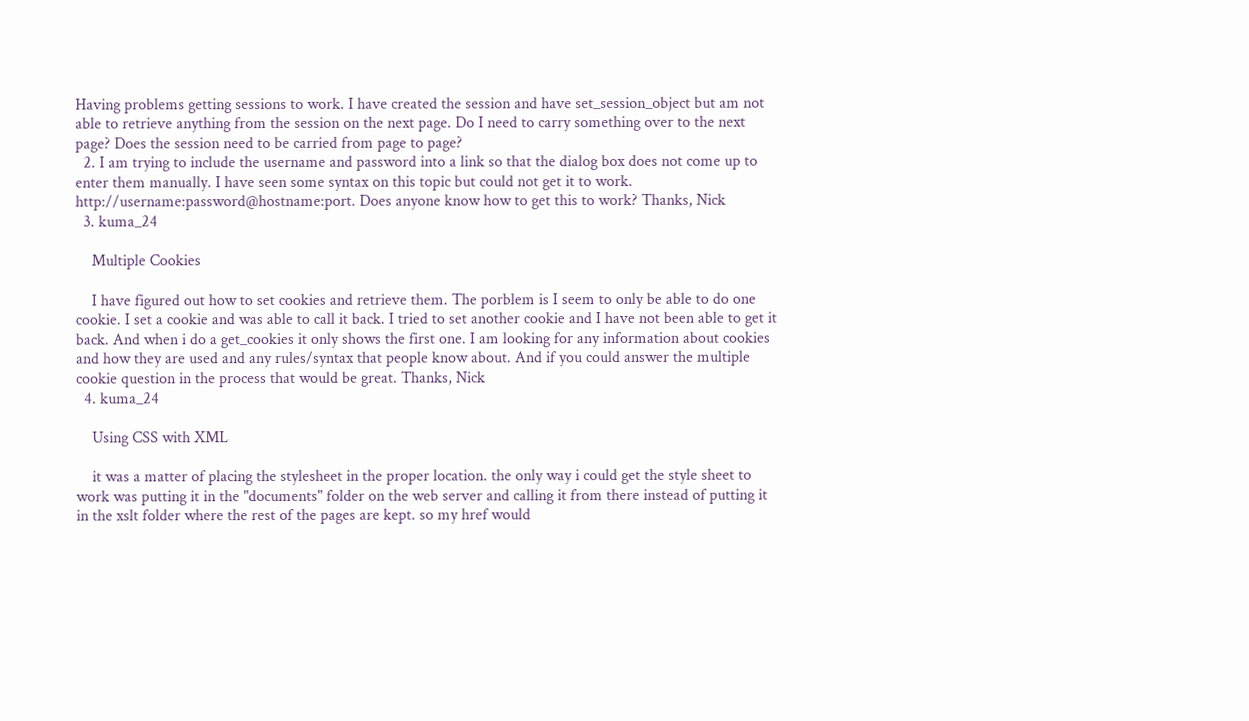Having problems getting sessions to work. I have created the session and have set_session_object but am not able to retrieve anything from the session on the next page. Do I need to carry something over to the next page? Does the session need to be carried from page to page?
  2. I am trying to include the username and password into a link so that the dialog box does not come up to enter them manually. I have seen some syntax on this topic but could not get it to work. http://username:password@hostname:port. Does anyone know how to get this to work? Thanks, Nick
  3. kuma_24

    Multiple Cookies

    I have figured out how to set cookies and retrieve them. The porblem is I seem to only be able to do one cookie. I set a cookie and was able to call it back. I tried to set another cookie and I have not been able to get it back. And when i do a get_cookies it only shows the first one. I am looking for any information about cookies and how they are used and any rules/syntax that people know about. And if you could answer the multiple cookie question in the process that would be great. Thanks, Nick
  4. kuma_24

    Using CSS with XML

    it was a matter of placing the stylesheet in the proper location. the only way i could get the style sheet to work was putting it in the "documents" folder on the web server and calling it from there instead of putting it in the xslt folder where the rest of the pages are kept. so my href would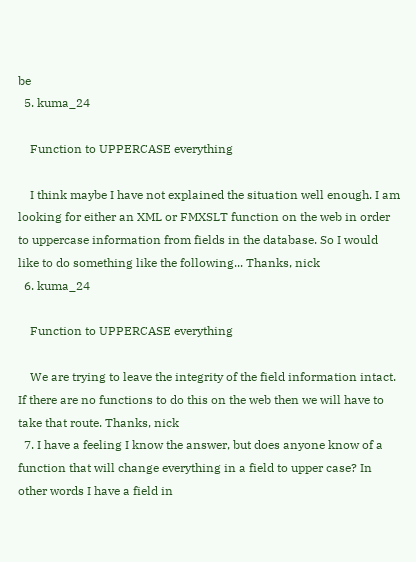be
  5. kuma_24

    Function to UPPERCASE everything

    I think maybe I have not explained the situation well enough. I am looking for either an XML or FMXSLT function on the web in order to uppercase information from fields in the database. So I would like to do something like the following... Thanks, nick
  6. kuma_24

    Function to UPPERCASE everything

    We are trying to leave the integrity of the field information intact. If there are no functions to do this on the web then we will have to take that route. Thanks, nick
  7. I have a feeling I know the answer, but does anyone know of a function that will change everything in a field to upper case? In other words I have a field in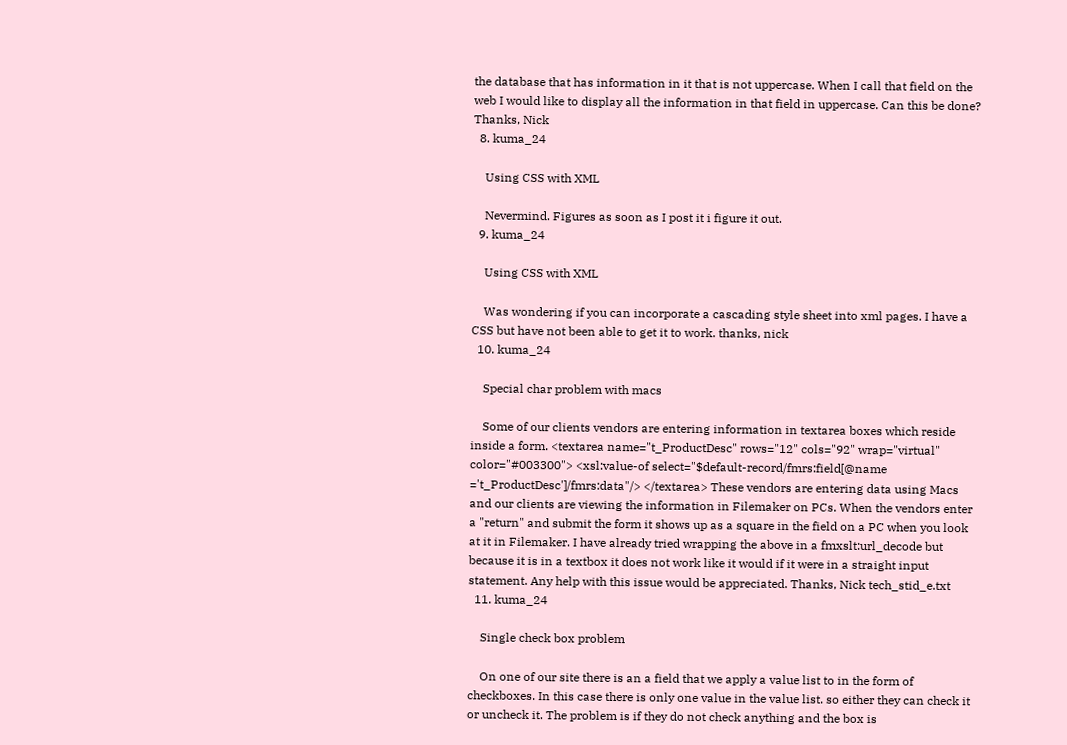the database that has information in it that is not uppercase. When I call that field on the web I would like to display all the information in that field in uppercase. Can this be done? Thanks, Nick
  8. kuma_24

    Using CSS with XML

    Nevermind. Figures as soon as I post it i figure it out.
  9. kuma_24

    Using CSS with XML

    Was wondering if you can incorporate a cascading style sheet into xml pages. I have a CSS but have not been able to get it to work. thanks, nick
  10. kuma_24

    Special char problem with macs

    Some of our clients vendors are entering information in textarea boxes which reside inside a form. <textarea name="t_ProductDesc" rows="12" cols="92" wrap="virtual" color="#003300"> <xsl:value-of select="$default-record/fmrs:field[@name ='t_ProductDesc']/fmrs:data"/> </textarea> These vendors are entering data using Macs and our clients are viewing the information in Filemaker on PCs. When the vendors enter a "return" and submit the form it shows up as a square in the field on a PC when you look at it in Filemaker. I have already tried wrapping the above in a fmxslt:url_decode but because it is in a textbox it does not work like it would if it were in a straight input statement. Any help with this issue would be appreciated. Thanks, Nick tech_stid_e.txt
  11. kuma_24

    Single check box problem

    On one of our site there is an a field that we apply a value list to in the form of checkboxes. In this case there is only one value in the value list. so either they can check it or uncheck it. The problem is if they do not check anything and the box is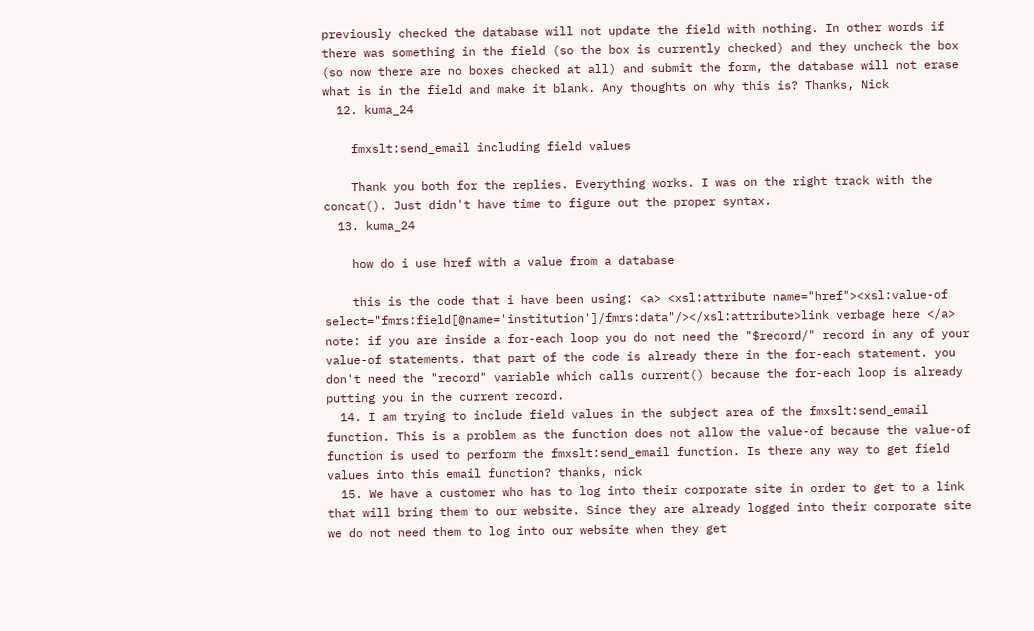previously checked the database will not update the field with nothing. In other words if there was something in the field (so the box is currently checked) and they uncheck the box (so now there are no boxes checked at all) and submit the form, the database will not erase what is in the field and make it blank. Any thoughts on why this is? Thanks, Nick
  12. kuma_24

    fmxslt:send_email including field values

    Thank you both for the replies. Everything works. I was on the right track with the concat(). Just didn't have time to figure out the proper syntax.
  13. kuma_24

    how do i use href with a value from a database

    this is the code that i have been using: <a> <xsl:attribute name="href"><xsl:value-of select="fmrs:field[@name='institution']/fmrs:data"/></xsl:attribute>link verbage here </a> note: if you are inside a for-each loop you do not need the "$record/" record in any of your value-of statements. that part of the code is already there in the for-each statement. you don't need the "record" variable which calls current() because the for-each loop is already putting you in the current record.
  14. I am trying to include field values in the subject area of the fmxslt:send_email function. This is a problem as the function does not allow the value-of because the value-of function is used to perform the fmxslt:send_email function. Is there any way to get field values into this email function? thanks, nick
  15. We have a customer who has to log into their corporate site in order to get to a link that will bring them to our website. Since they are already logged into their corporate site we do not need them to log into our website when they get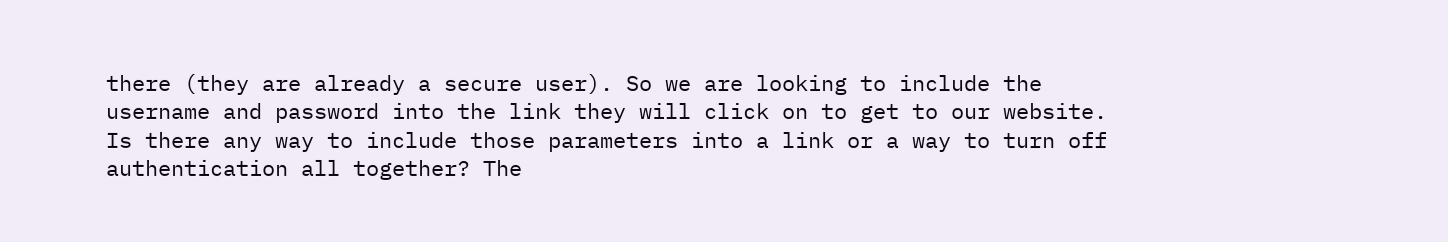there (they are already a secure user). So we are looking to include the username and password into the link they will click on to get to our website. Is there any way to include those parameters into a link or a way to turn off authentication all together? The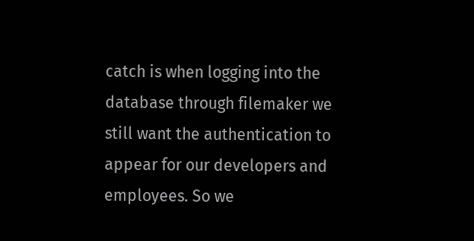catch is when logging into the database through filemaker we still want the authentication to appear for our developers and employees. So we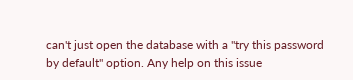can't just open the database with a "try this password by default" option. Any help on this issue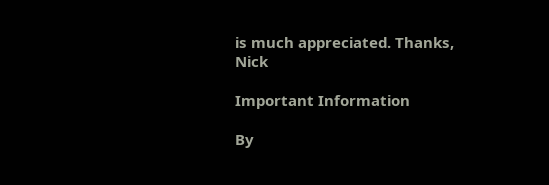is much appreciated. Thanks, Nick

Important Information

By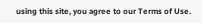using this site, you agree to our Terms of Use.